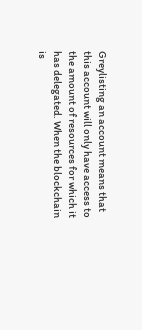Greylisting an account means that this account will only have access to the amount of resources for which it has delegated. When the blockchain is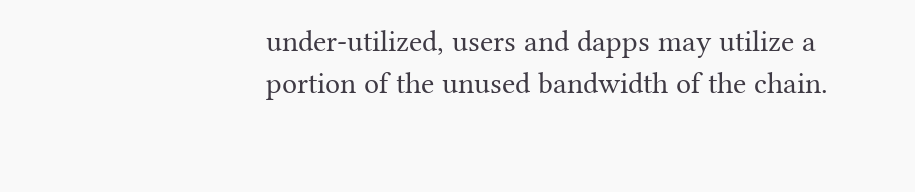under-utilized, users and dapps may utilize a portion of the unused bandwidth of the chain.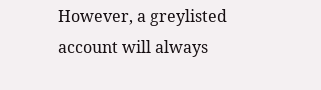However, a greylisted account will always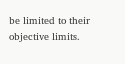be limited to their objective limits.